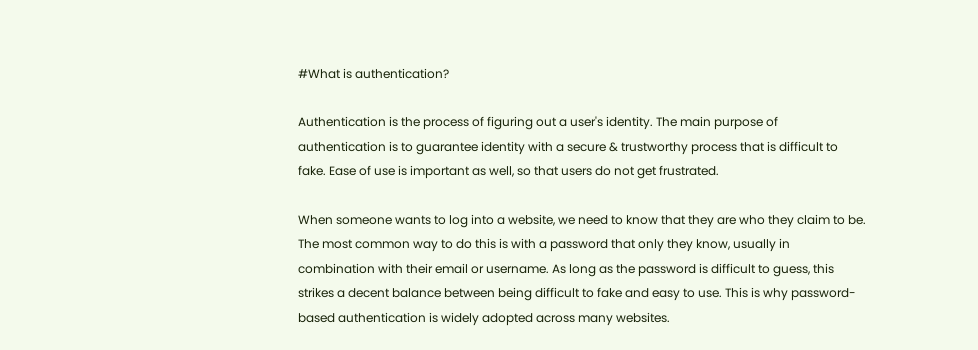#What is authentication?

Authentication is the process of figuring out a user's identity. The main purpose of authentication is to guarantee identity with a secure & trustworthy process that is difficult to fake. Ease of use is important as well, so that users do not get frustrated.

When someone wants to log into a website, we need to know that they are who they claim to be. The most common way to do this is with a password that only they know, usually in combination with their email or username. As long as the password is difficult to guess, this strikes a decent balance between being difficult to fake and easy to use. This is why password-based authentication is widely adopted across many websites.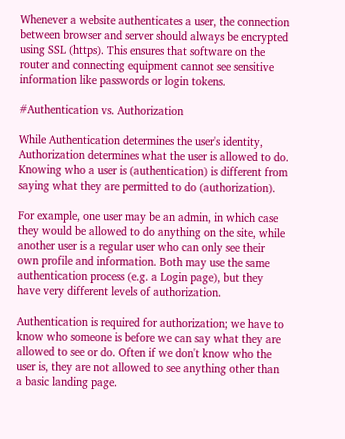Whenever a website authenticates a user, the connection between browser and server should always be encrypted using SSL (https). This ensures that software on the router and connecting equipment cannot see sensitive information like passwords or login tokens.

#Authentication vs. Authorization

While Authentication determines the user's identity, Authorization determines what the user is allowed to do. Knowing who a user is (authentication) is different from saying what they are permitted to do (authorization).

For example, one user may be an admin, in which case they would be allowed to do anything on the site, while another user is a regular user who can only see their own profile and information. Both may use the same authentication process (e.g. a Login page), but they have very different levels of authorization.

Authentication is required for authorization; we have to know who someone is before we can say what they are allowed to see or do. Often if we don't know who the user is, they are not allowed to see anything other than a basic landing page.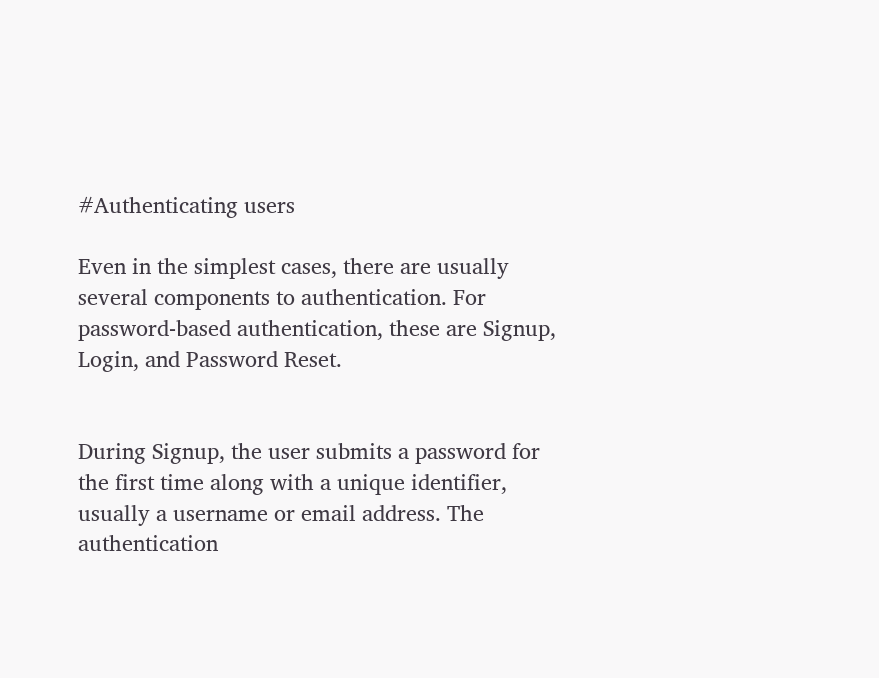#Authenticating users

Even in the simplest cases, there are usually several components to authentication. For password-based authentication, these are Signup, Login, and Password Reset.


During Signup, the user submits a password for the first time along with a unique identifier, usually a username or email address. The authentication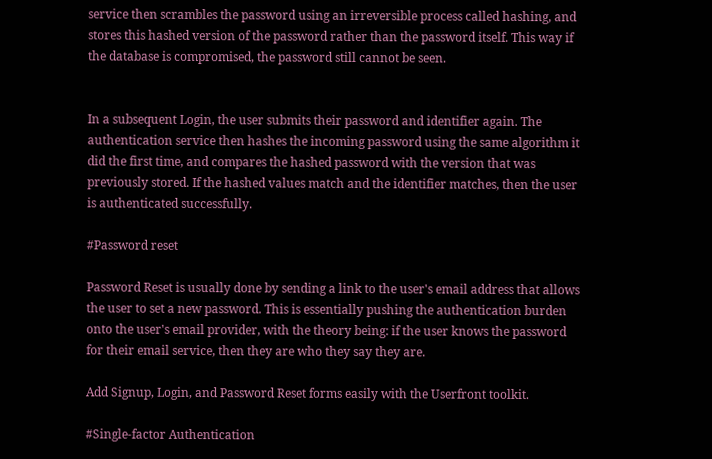service then scrambles the password using an irreversible process called hashing, and stores this hashed version of the password rather than the password itself. This way if the database is compromised, the password still cannot be seen.


In a subsequent Login, the user submits their password and identifier again. The authentication service then hashes the incoming password using the same algorithm it did the first time, and compares the hashed password with the version that was previously stored. If the hashed values match and the identifier matches, then the user is authenticated successfully.

#Password reset

Password Reset is usually done by sending a link to the user's email address that allows the user to set a new password. This is essentially pushing the authentication burden onto the user's email provider, with the theory being: if the user knows the password for their email service, then they are who they say they are.

Add Signup, Login, and Password Reset forms easily with the Userfront toolkit.

#Single-factor Authentication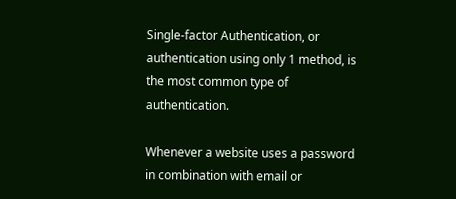Single-factor Authentication, or authentication using only 1 method, is the most common type of authentication.

Whenever a website uses a password in combination with email or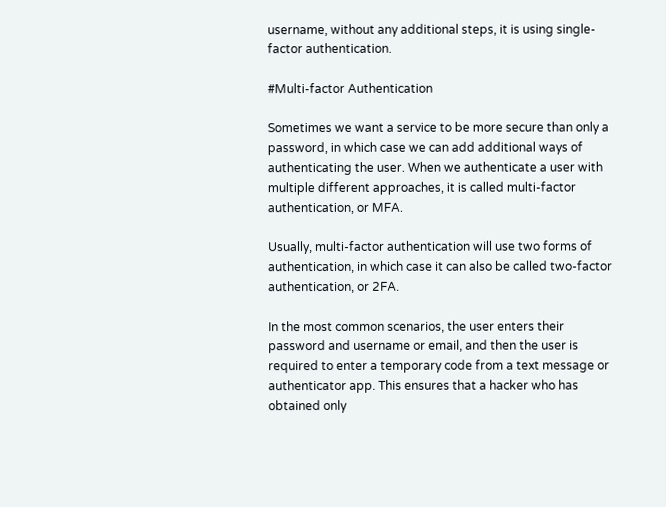username, without any additional steps, it is using single-factor authentication.

#Multi-factor Authentication

Sometimes we want a service to be more secure than only a password, in which case we can add additional ways of authenticating the user. When we authenticate a user with multiple different approaches, it is called multi-factor authentication, or MFA.

Usually, multi-factor authentication will use two forms of authentication, in which case it can also be called two-factor authentication, or 2FA.

In the most common scenarios, the user enters their password and username or email, and then the user is required to enter a temporary code from a text message or authenticator app. This ensures that a hacker who has obtained only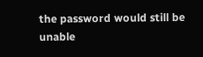the password would still be unable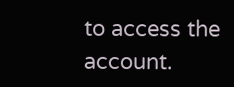to access the account.